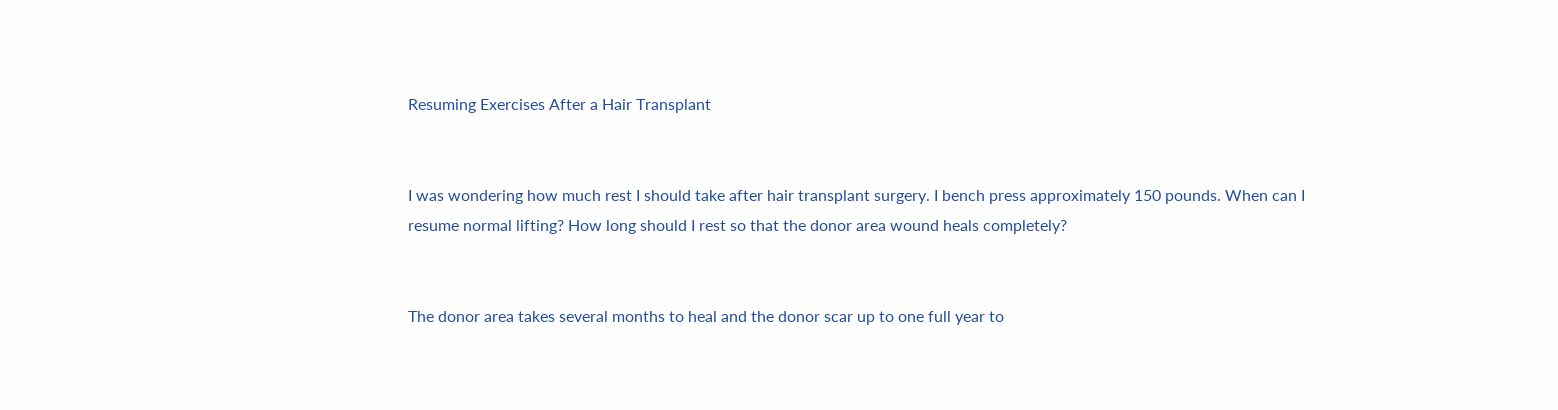Resuming Exercises After a Hair Transplant


I was wondering how much rest I should take after hair transplant surgery. I bench press approximately 150 pounds. When can I resume normal lifting? How long should I rest so that the donor area wound heals completely?


The donor area takes several months to heal and the donor scar up to one full year to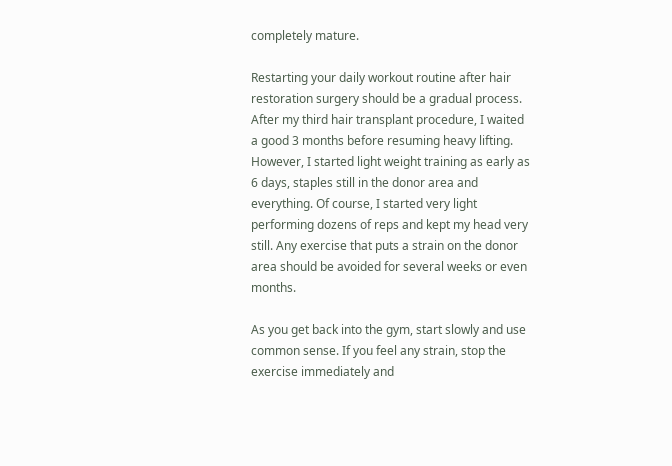completely mature.

Restarting your daily workout routine after hair restoration surgery should be a gradual process. After my third hair transplant procedure, I waited a good 3 months before resuming heavy lifting. However, I started light weight training as early as 6 days, staples still in the donor area and everything. Of course, I started very light performing dozens of reps and kept my head very still. Any exercise that puts a strain on the donor area should be avoided for several weeks or even months.

As you get back into the gym, start slowly and use common sense. If you feel any strain, stop the exercise immediately and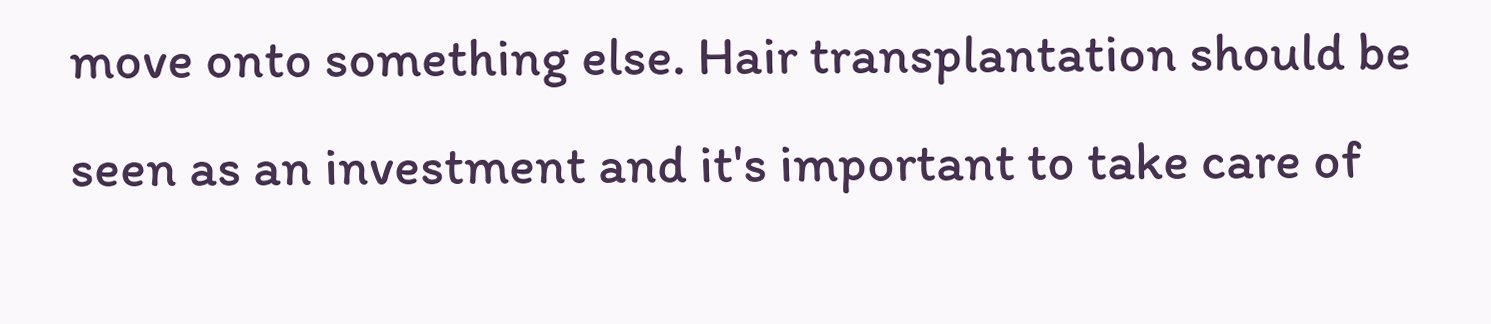move onto something else. Hair transplantation should be seen as an investment and it's important to take care of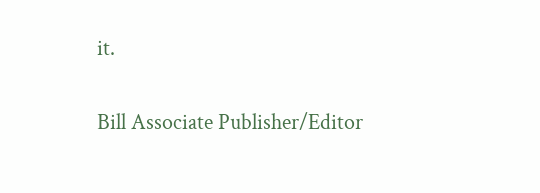it.

Bill Associate Publisher/Editor